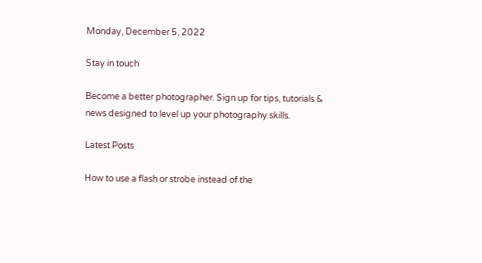Monday, December 5, 2022

Stay in touch

Become a better photographer. Sign up for tips, tutorials & news designed to level up your photography skills.

Latest Posts

How to use a flash or strobe instead of the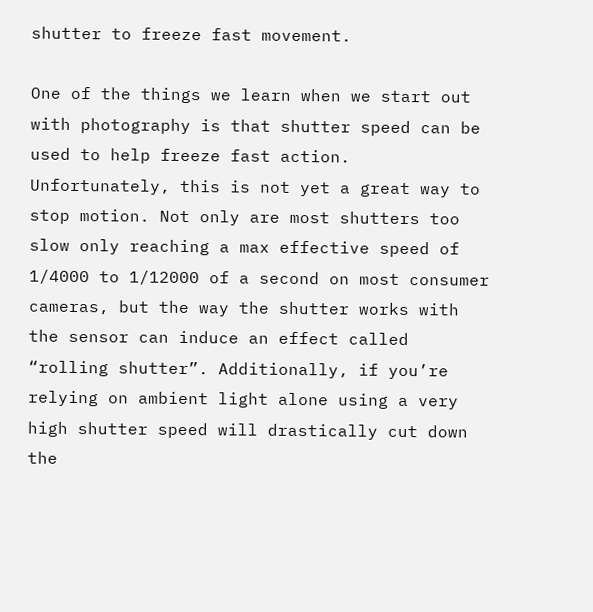shutter to freeze fast movement.

One of the things we learn when we start out with photography is that shutter speed can be used to help freeze fast action. Unfortunately, this is not yet a great way to stop motion. Not only are most shutters too slow only reaching a max effective speed of 1/4000 to 1/12000 of a second on most consumer cameras, but the way the shutter works with the sensor can induce an effect called “rolling shutter”. Additionally, if you’re relying on ambient light alone using a very high shutter speed will drastically cut down the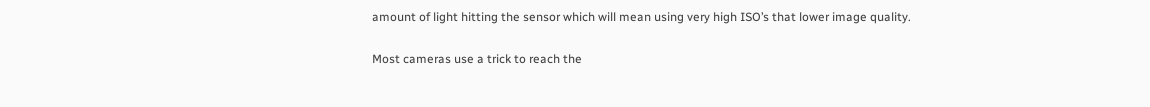amount of light hitting the sensor which will mean using very high ISO’s that lower image quality.

Most cameras use a trick to reach the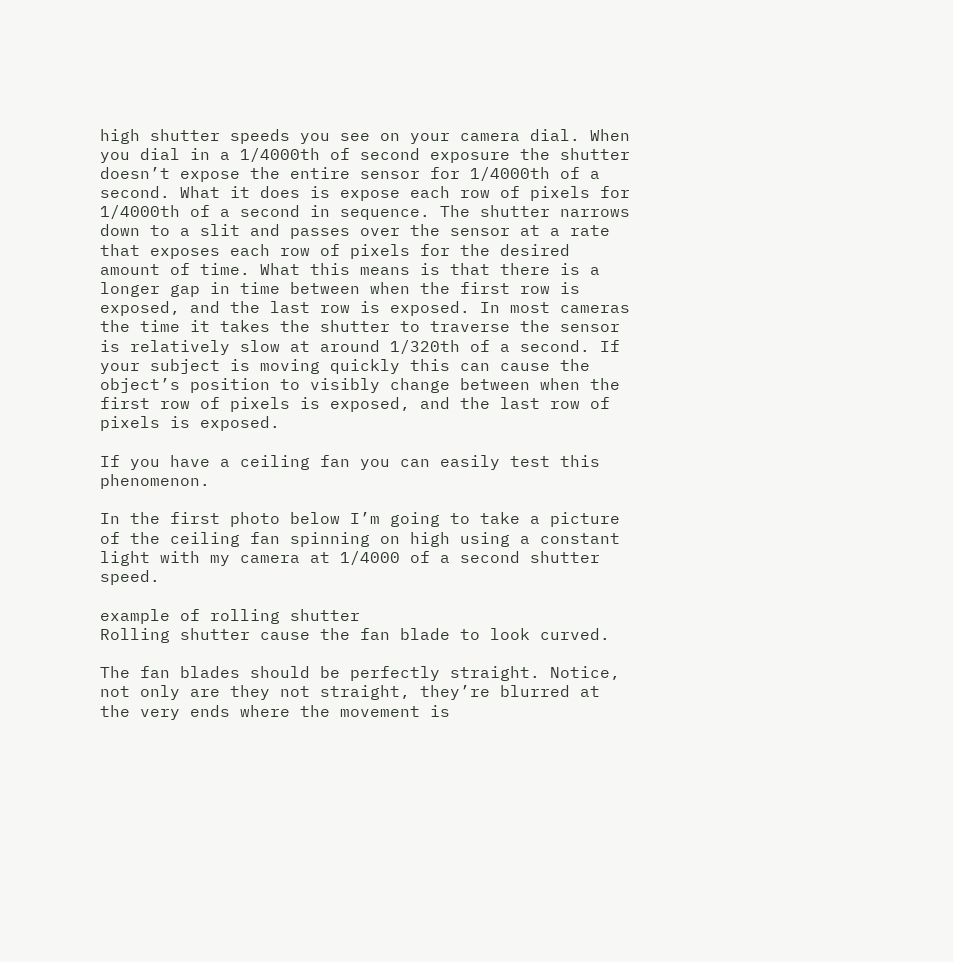high shutter speeds you see on your camera dial. When you dial in a 1/4000th of second exposure the shutter doesn’t expose the entire sensor for 1/4000th of a second. What it does is expose each row of pixels for 1/4000th of a second in sequence. The shutter narrows down to a slit and passes over the sensor at a rate that exposes each row of pixels for the desired amount of time. What this means is that there is a longer gap in time between when the first row is exposed, and the last row is exposed. In most cameras the time it takes the shutter to traverse the sensor is relatively slow at around 1/320th of a second. If your subject is moving quickly this can cause the object’s position to visibly change between when the first row of pixels is exposed, and the last row of pixels is exposed.

If you have a ceiling fan you can easily test this phenomenon.

In the first photo below I’m going to take a picture of the ceiling fan spinning on high using a constant light with my camera at 1/4000 of a second shutter speed.

example of rolling shutter
Rolling shutter cause the fan blade to look curved.

The fan blades should be perfectly straight. Notice, not only are they not straight, they’re blurred at the very ends where the movement is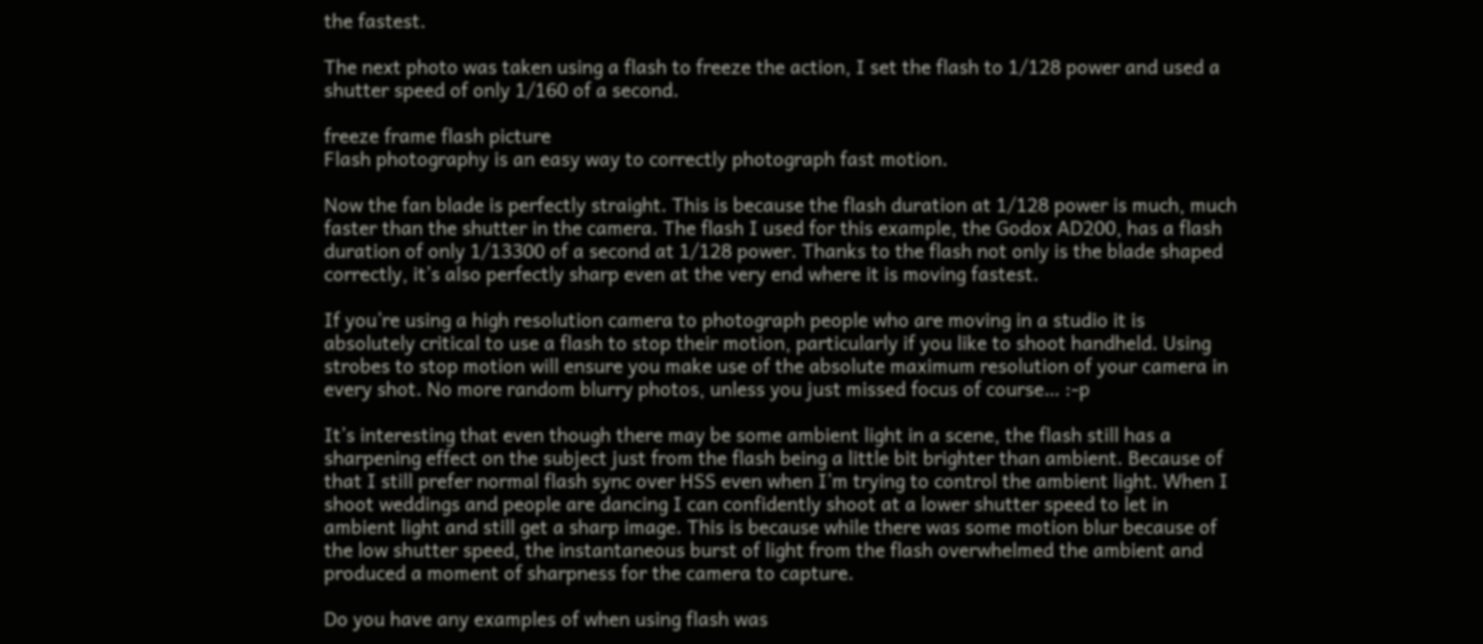the fastest.

The next photo was taken using a flash to freeze the action, I set the flash to 1/128 power and used a shutter speed of only 1/160 of a second.

freeze frame flash picture
Flash photography is an easy way to correctly photograph fast motion.

Now the fan blade is perfectly straight. This is because the flash duration at 1/128 power is much, much faster than the shutter in the camera. The flash I used for this example, the Godox AD200, has a flash duration of only 1/13300 of a second at 1/128 power. Thanks to the flash not only is the blade shaped correctly, it’s also perfectly sharp even at the very end where it is moving fastest.

If you’re using a high resolution camera to photograph people who are moving in a studio it is absolutely critical to use a flash to stop their motion, particularly if you like to shoot handheld. Using strobes to stop motion will ensure you make use of the absolute maximum resolution of your camera in every shot. No more random blurry photos, unless you just missed focus of course… :-p

It’s interesting that even though there may be some ambient light in a scene, the flash still has a sharpening effect on the subject just from the flash being a little bit brighter than ambient. Because of that I still prefer normal flash sync over HSS even when I’m trying to control the ambient light. When I shoot weddings and people are dancing I can confidently shoot at a lower shutter speed to let in ambient light and still get a sharp image. This is because while there was some motion blur because of the low shutter speed, the instantaneous burst of light from the flash overwhelmed the ambient and produced a moment of sharpness for the camera to capture.

Do you have any examples of when using flash was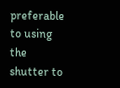preferable to using the shutter to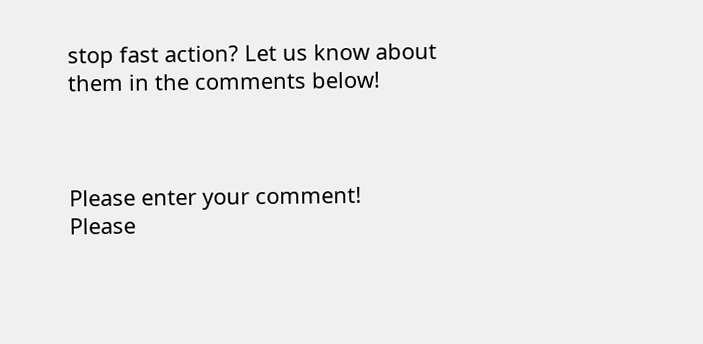stop fast action? Let us know about them in the comments below!



Please enter your comment!
Please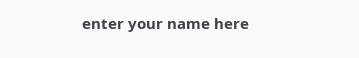enter your name here